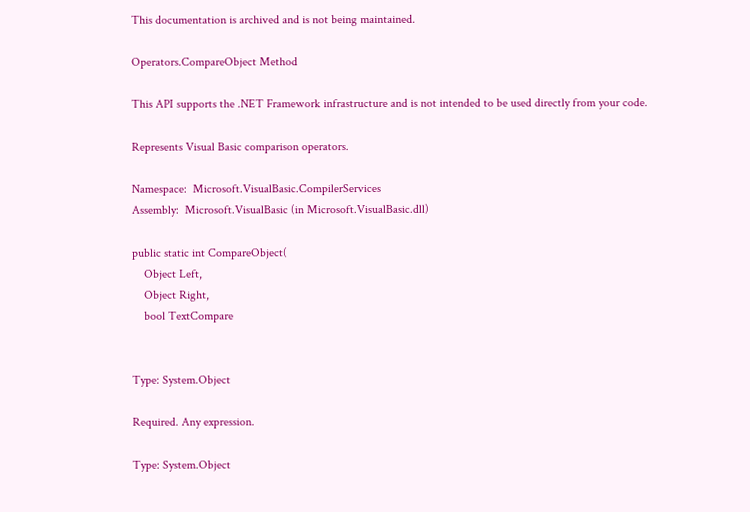This documentation is archived and is not being maintained.

Operators.CompareObject Method

This API supports the .NET Framework infrastructure and is not intended to be used directly from your code.

Represents Visual Basic comparison operators.

Namespace:  Microsoft.VisualBasic.CompilerServices
Assembly:  Microsoft.VisualBasic (in Microsoft.VisualBasic.dll)

public static int CompareObject(
    Object Left,
    Object Right,
    bool TextCompare


Type: System.Object

Required. Any expression.

Type: System.Object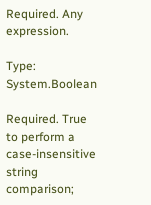Required. Any expression.

Type: System.Boolean

Required. True to perform a case-insensitive string comparison;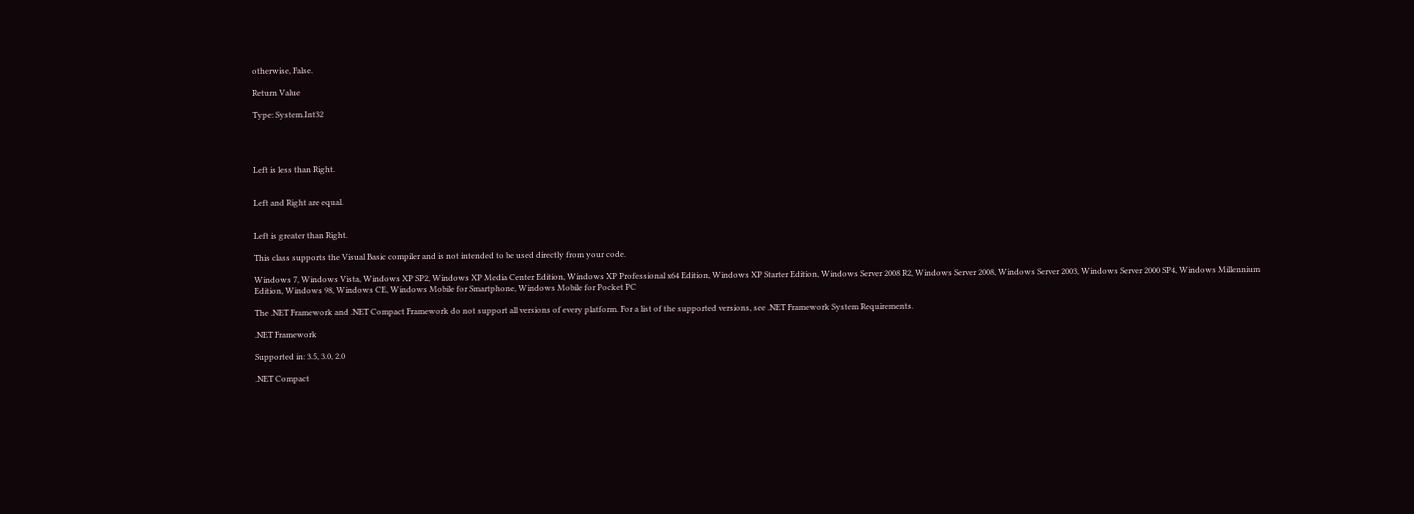otherwise, False.

Return Value

Type: System.Int32




Left is less than Right.


Left and Right are equal.


Left is greater than Right.

This class supports the Visual Basic compiler and is not intended to be used directly from your code.

Windows 7, Windows Vista, Windows XP SP2, Windows XP Media Center Edition, Windows XP Professional x64 Edition, Windows XP Starter Edition, Windows Server 2008 R2, Windows Server 2008, Windows Server 2003, Windows Server 2000 SP4, Windows Millennium Edition, Windows 98, Windows CE, Windows Mobile for Smartphone, Windows Mobile for Pocket PC

The .NET Framework and .NET Compact Framework do not support all versions of every platform. For a list of the supported versions, see .NET Framework System Requirements.

.NET Framework

Supported in: 3.5, 3.0, 2.0

.NET Compact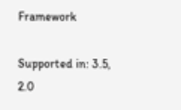Framework

Supported in: 3.5, 2.0